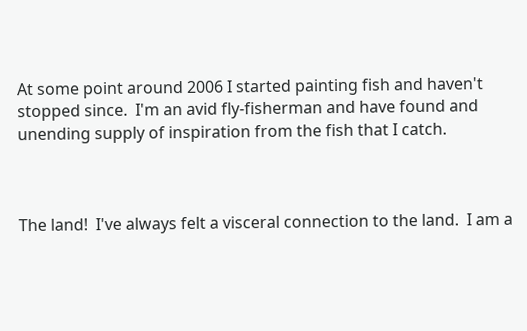At some point around 2006 I started painting fish and haven't stopped since.  I'm an avid fly-fisherman and have found and unending supply of inspiration from the fish that I catch.



The land!  I've always felt a visceral connection to the land.  I am a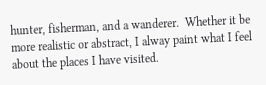hunter, fisherman, and a wanderer.  Whether it be more realistic or abstract, I alway paint what I feel about the places I have visited.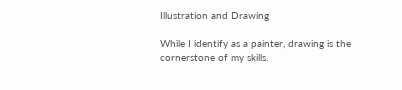Illustration and Drawing

While I identify as a painter, drawing is the cornerstone of my skills.